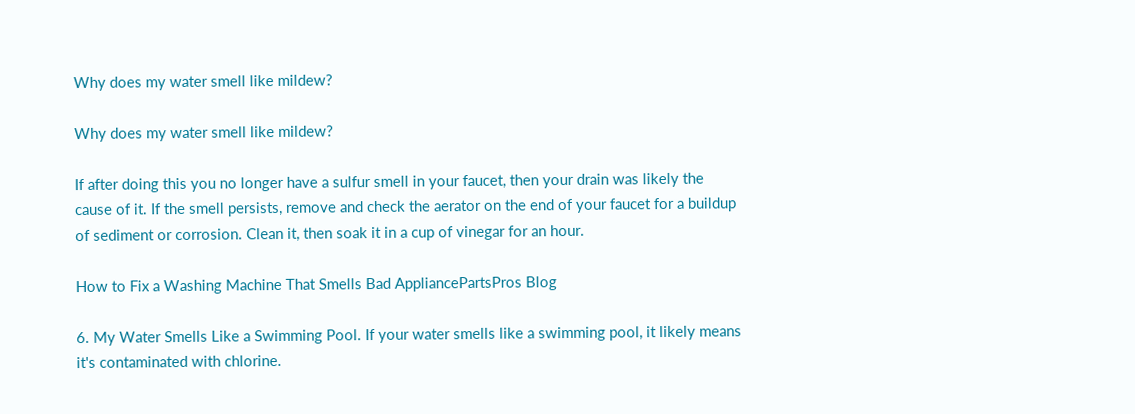Why does my water smell like mildew?

Why does my water smell like mildew?

If after doing this you no longer have a sulfur smell in your faucet, then your drain was likely the cause of it. If the smell persists, remove and check the aerator on the end of your faucet for a buildup of sediment or corrosion. Clean it, then soak it in a cup of vinegar for an hour.

How to Fix a Washing Machine That Smells Bad AppliancePartsPros Blog

6. My Water Smells Like a Swimming Pool. If your water smells like a swimming pool, it likely means it's contaminated with chlorine.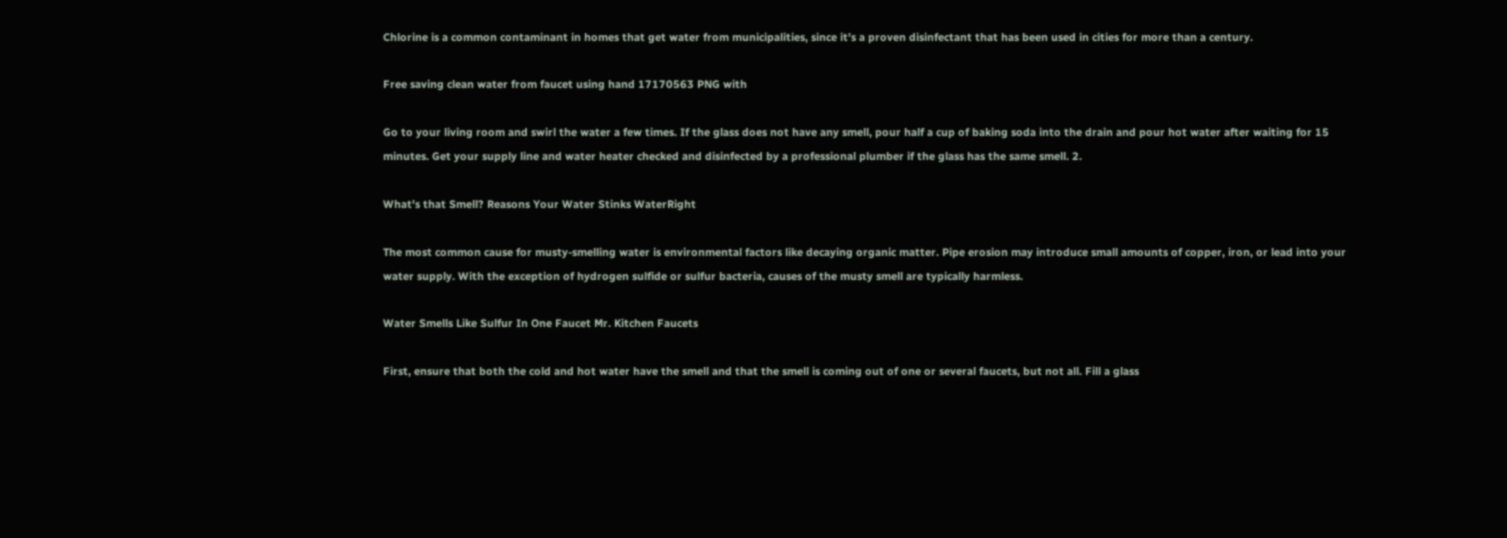Chlorine is a common contaminant in homes that get water from municipalities, since it's a proven disinfectant that has been used in cities for more than a century.

Free saving clean water from faucet using hand 17170563 PNG with

Go to your living room and swirl the water a few times. If the glass does not have any smell, pour half a cup of baking soda into the drain and pour hot water after waiting for 15 minutes. Get your supply line and water heater checked and disinfected by a professional plumber if the glass has the same smell. 2.

What's that Smell? Reasons Your Water Stinks WaterRight

The most common cause for musty-smelling water is environmental factors like decaying organic matter. Pipe erosion may introduce small amounts of copper, iron, or lead into your water supply. With the exception of hydrogen sulfide or sulfur bacteria, causes of the musty smell are typically harmless.

Water Smells Like Sulfur In One Faucet Mr. Kitchen Faucets

First, ensure that both the cold and hot water have the smell and that the smell is coming out of one or several faucets, but not all. Fill a glass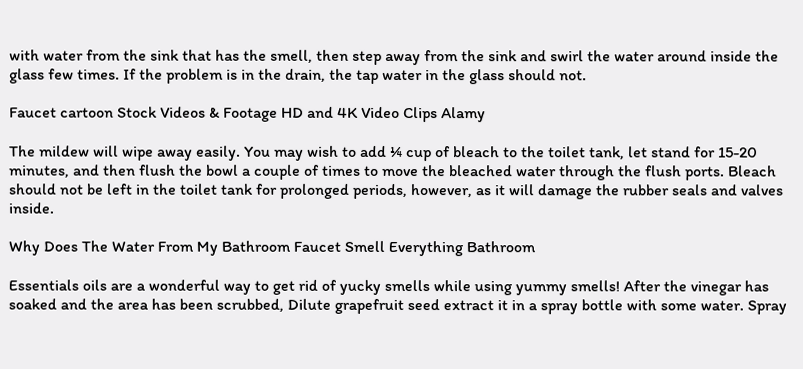with water from the sink that has the smell, then step away from the sink and swirl the water around inside the glass few times. If the problem is in the drain, the tap water in the glass should not.

Faucet cartoon Stock Videos & Footage HD and 4K Video Clips Alamy

The mildew will wipe away easily. You may wish to add ¼ cup of bleach to the toilet tank, let stand for 15-20 minutes, and then flush the bowl a couple of times to move the bleached water through the flush ports. Bleach should not be left in the toilet tank for prolonged periods, however, as it will damage the rubber seals and valves inside.

Why Does The Water From My Bathroom Faucet Smell Everything Bathroom

Essentials oils are a wonderful way to get rid of yucky smells while using yummy smells! After the vinegar has soaked and the area has been scrubbed, Dilute grapefruit seed extract it in a spray bottle with some water. Spray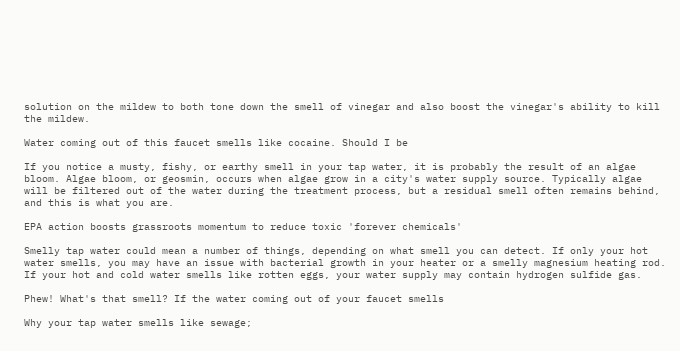solution on the mildew to both tone down the smell of vinegar and also boost the vinegar's ability to kill the mildew.

Water coming out of this faucet smells like cocaine. Should I be

If you notice a musty, fishy, or earthy smell in your tap water, it is probably the result of an algae bloom. Algae bloom, or geosmin, occurs when algae grow in a city's water supply source. Typically algae will be filtered out of the water during the treatment process, but a residual smell often remains behind, and this is what you are.

EPA action boosts grassroots momentum to reduce toxic 'forever chemicals'

Smelly tap water could mean a number of things, depending on what smell you can detect. If only your hot water smells, you may have an issue with bacterial growth in your heater or a smelly magnesium heating rod. If your hot and cold water smells like rotten eggs, your water supply may contain hydrogen sulfide gas.

Phew! What's that smell? If the water coming out of your faucet smells

Why your tap water smells like sewage;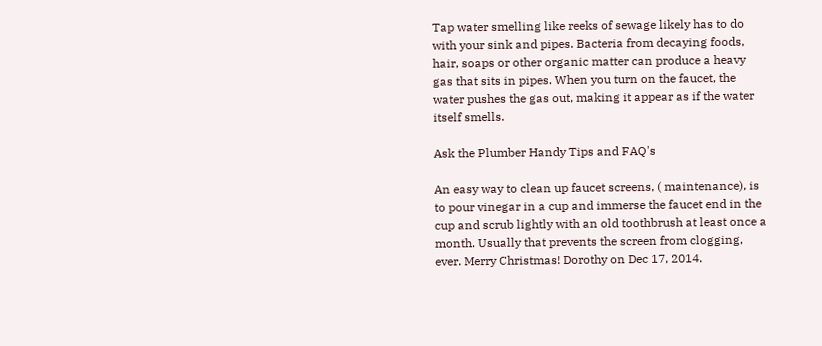Tap water smelling like reeks of sewage likely has to do with your sink and pipes. Bacteria from decaying foods, hair, soaps or other organic matter can produce a heavy gas that sits in pipes. When you turn on the faucet, the water pushes the gas out, making it appear as if the water itself smells.

Ask the Plumber Handy Tips and FAQ's

An easy way to clean up faucet screens, ( maintenance), is to pour vinegar in a cup and immerse the faucet end in the cup and scrub lightly with an old toothbrush at least once a month. Usually that prevents the screen from clogging, ever. Merry Christmas! Dorothy on Dec 17, 2014.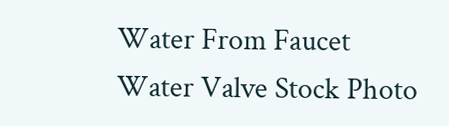Water From Faucet Water Valve Stock Photo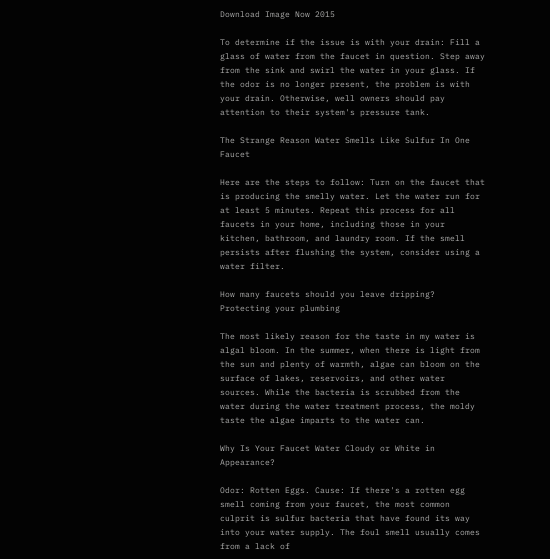Download Image Now 2015

To determine if the issue is with your drain: Fill a glass of water from the faucet in question. Step away from the sink and swirl the water in your glass. If the odor is no longer present, the problem is with your drain. Otherwise, well owners should pay attention to their system's pressure tank.

The Strange Reason Water Smells Like Sulfur In One Faucet

Here are the steps to follow: Turn on the faucet that is producing the smelly water. Let the water run for at least 5 minutes. Repeat this process for all faucets in your home, including those in your kitchen, bathroom, and laundry room. If the smell persists after flushing the system, consider using a water filter.

How many faucets should you leave dripping? Protecting your plumbing

The most likely reason for the taste in my water is algal bloom. In the summer, when there is light from the sun and plenty of warmth, algae can bloom on the surface of lakes, reservoirs, and other water sources. While the bacteria is scrubbed from the water during the water treatment process, the moldy taste the algae imparts to the water can.

Why Is Your Faucet Water Cloudy or White in Appearance?

Odor: Rotten Eggs. Cause: If there's a rotten egg smell coming from your faucet, the most common culprit is sulfur bacteria that have found its way into your water supply. The foul smell usually comes from a lack of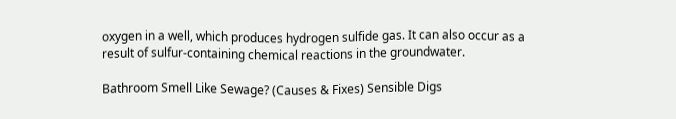oxygen in a well, which produces hydrogen sulfide gas. It can also occur as a result of sulfur-containing chemical reactions in the groundwater.

Bathroom Smell Like Sewage? (Causes & Fixes) Sensible Digs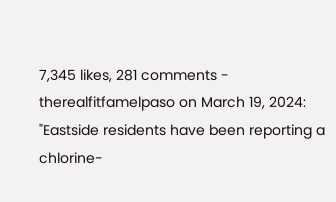7,345 likes, 281 comments - therealfitfamelpaso on March 19, 2024: "Eastside residents have been reporting a chlorine-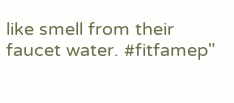like smell from their faucet water. #fitfamep"